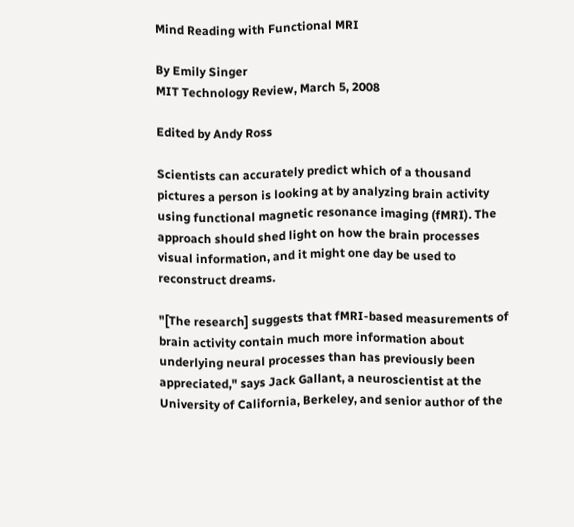Mind Reading with Functional MRI

By Emily Singer
MIT Technology Review, March 5, 2008

Edited by Andy Ross

Scientists can accurately predict which of a thousand pictures a person is looking at by analyzing brain activity using functional magnetic resonance imaging (fMRI). The approach should shed light on how the brain processes visual information, and it might one day be used to reconstruct dreams.

"[The research] suggests that fMRI-based measurements of brain activity contain much more information about underlying neural processes than has previously been appreciated," says Jack Gallant, a neuroscientist at the University of California, Berkeley, and senior author of the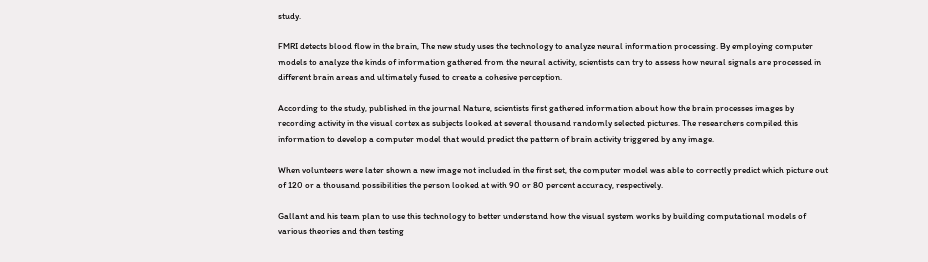study.

FMRI detects blood flow in the brain, The new study uses the technology to analyze neural information processing. By employing computer models to analyze the kinds of information gathered from the neural activity, scientists can try to assess how neural signals are processed in different brain areas and ultimately fused to create a cohesive perception.

According to the study, published in the journal Nature, scientists first gathered information about how the brain processes images by recording activity in the visual cortex as subjects looked at several thousand randomly selected pictures. The researchers compiled this information to develop a computer model that would predict the pattern of brain activity triggered by any image.

When volunteers were later shown a new image not included in the first set, the computer model was able to correctly predict which picture out of 120 or a thousand possibilities the person looked at with 90 or 80 percent accuracy, respectively.

Gallant and his team plan to use this technology to better understand how the visual system works by building computational models of various theories and then testing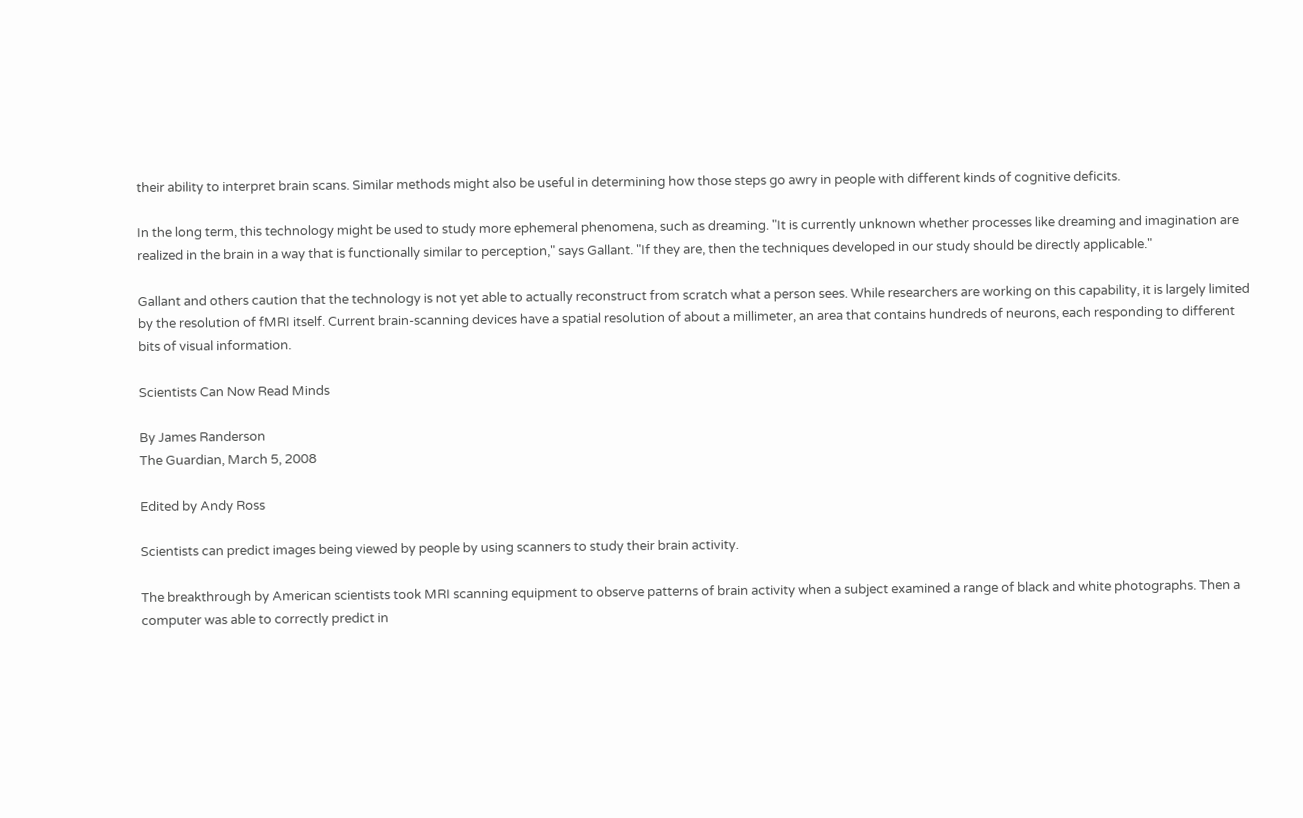their ability to interpret brain scans. Similar methods might also be useful in determining how those steps go awry in people with different kinds of cognitive deficits.

In the long term, this technology might be used to study more ephemeral phenomena, such as dreaming. "It is currently unknown whether processes like dreaming and imagination are realized in the brain in a way that is functionally similar to perception," says Gallant. "If they are, then the techniques developed in our study should be directly applicable."

Gallant and others caution that the technology is not yet able to actually reconstruct from scratch what a person sees. While researchers are working on this capability, it is largely limited by the resolution of fMRI itself. Current brain-scanning devices have a spatial resolution of about a millimeter, an area that contains hundreds of neurons, each responding to different bits of visual information.

Scientists Can Now Read Minds

By James Randerson
The Guardian, March 5, 2008

Edited by Andy Ross

Scientists can predict images being viewed by people by using scanners to study their brain activity.

The breakthrough by American scientists took MRI scanning equipment to observe patterns of brain activity when a subject examined a range of black and white photographs. Then a computer was able to correctly predict in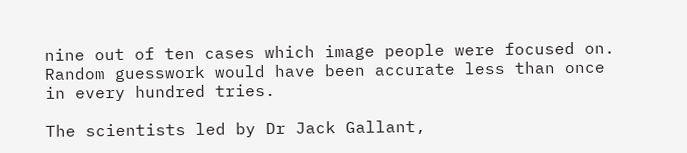nine out of ten cases which image people were focused on. Random guesswork would have been accurate less than once in every hundred tries.

The scientists led by Dr Jack Gallant,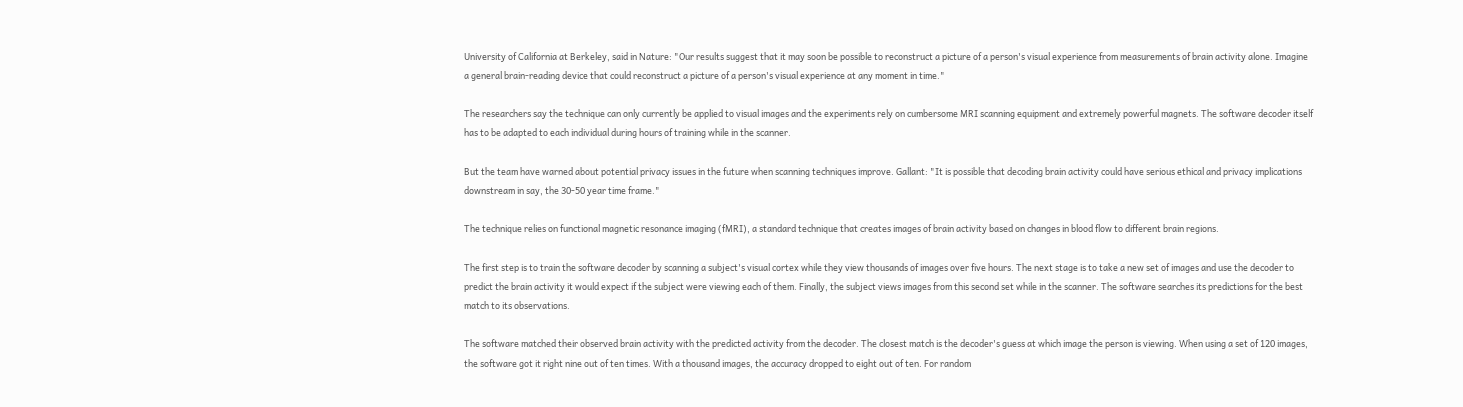University of California at Berkeley, said in Nature: "Our results suggest that it may soon be possible to reconstruct a picture of a person's visual experience from measurements of brain activity alone. Imagine a general brain-reading device that could reconstruct a picture of a person's visual experience at any moment in time."

The researchers say the technique can only currently be applied to visual images and the experiments rely on cumbersome MRI scanning equipment and extremely powerful magnets. The software decoder itself has to be adapted to each individual during hours of training while in the scanner.

But the team have warned about potential privacy issues in the future when scanning techniques improve. Gallant: "It is possible that decoding brain activity could have serious ethical and privacy implications downstream in say, the 30-50 year time frame."

The technique relies on functional magnetic resonance imaging (fMRI), a standard technique that creates images of brain activity based on changes in blood flow to different brain regions.

The first step is to train the software decoder by scanning a subject's visual cortex while they view thousands of images over five hours. The next stage is to take a new set of images and use the decoder to predict the brain activity it would expect if the subject were viewing each of them. Finally, the subject views images from this second set while in the scanner. The software searches its predictions for the best match to its observations.

The software matched their observed brain activity with the predicted activity from the decoder. The closest match is the decoder's guess at which image the person is viewing. When using a set of 120 images, the software got it right nine out of ten times. With a thousand images, the accuracy dropped to eight out of ten. For random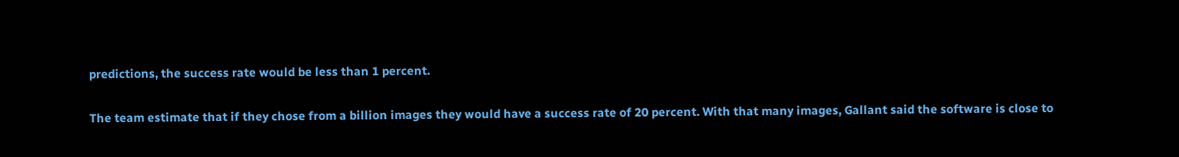predictions, the success rate would be less than 1 percent.

The team estimate that if they chose from a billion images they would have a success rate of 20 percent. With that many images, Gallant said the software is close to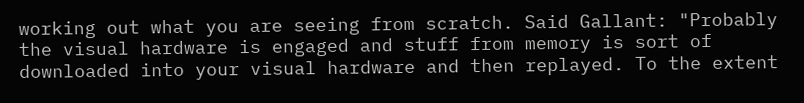working out what you are seeing from scratch. Said Gallant: "Probably the visual hardware is engaged and stuff from memory is sort of downloaded into your visual hardware and then replayed. To the extent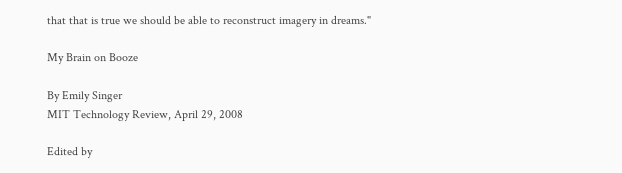that that is true we should be able to reconstruct imagery in dreams."

My Brain on Booze

By Emily Singer
MIT Technology Review, April 29, 2008

Edited by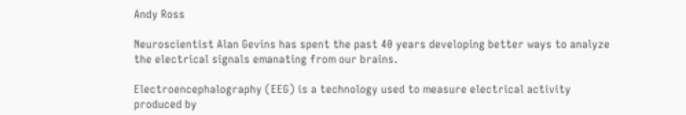Andy Ross

Neuroscientist Alan Gevins has spent the past 40 years developing better ways to analyze the electrical signals emanating from our brains.

Electroencephalography (EEG) is a technology used to measure electrical activity produced by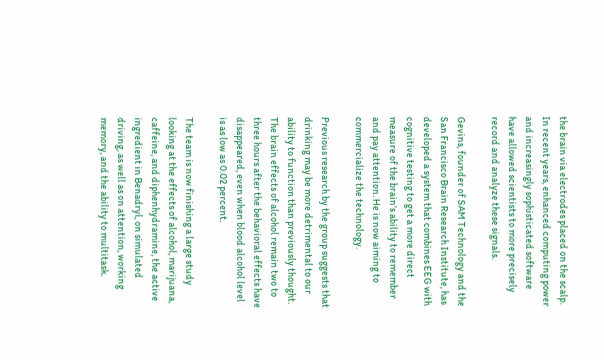the brain via electrodes placed on the scalp. In recent years, enhanced computing power and increasingly sophisticated software have allowed scientists to more precisely record and analyze these signals.

Gevins, founder of SAM Technology and the San Francisco Brain Research Institute, has developed a system that combines EEG with cognitive testing to get a more direct measure of the brain's ability to remember and pay attention. He is now aiming to commercialize the technology.

Previous research by the group suggests that drinking may be more detrimental to our ability to function than previously thought. The brain effects of alcohol remain two to three hours after the behavioral effects have disappeared, even when blood alcohol level is as low as 0.02 percent.

The team is now finishing a large study looking at the effects of alcohol, marijuana, caffeine, and diphenhydramine, the active ingredient in Benadryl, on simulated driving, as well as on attention, working memory, and the ability to multitask.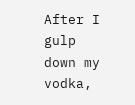After I gulp down my vodka,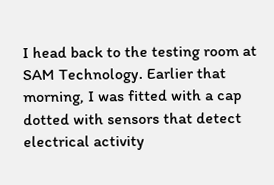I head back to the testing room at SAM Technology. Earlier that morning, I was fitted with a cap dotted with sensors that detect electrical activity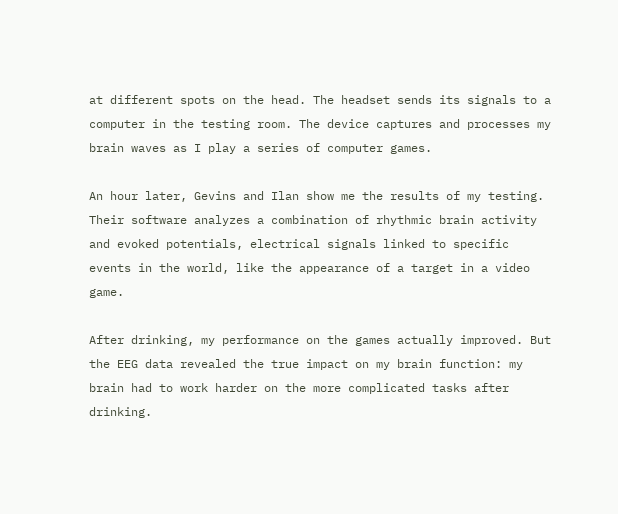at different spots on the head. The headset sends its signals to a computer in the testing room. The device captures and processes my brain waves as I play a series of computer games.

An hour later, Gevins and Ilan show me the results of my testing. Their software analyzes a combination of rhythmic brain activity and evoked potentials, electrical signals linked to specific events in the world, like the appearance of a target in a video game.

After drinking, my performance on the games actually improved. But the EEG data revealed the true impact on my brain function: my brain had to work harder on the more complicated tasks after drinking.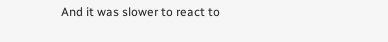And it was slower to react to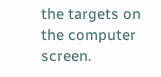the targets on the computer screen.